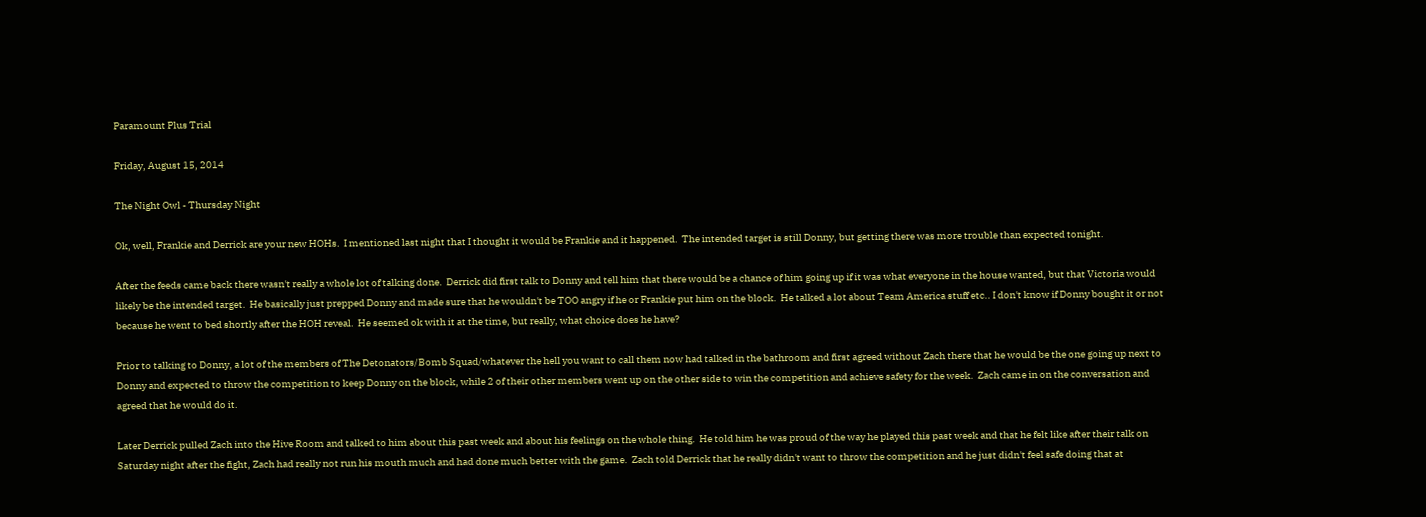Paramount Plus Trial

Friday, August 15, 2014

The Night Owl - Thursday Night

Ok, well, Frankie and Derrick are your new HOHs.  I mentioned last night that I thought it would be Frankie and it happened.  The intended target is still Donny, but getting there was more trouble than expected tonight.

After the feeds came back there wasn't really a whole lot of talking done.  Derrick did first talk to Donny and tell him that there would be a chance of him going up if it was what everyone in the house wanted, but that Victoria would likely be the intended target.  He basically just prepped Donny and made sure that he wouldn't be TOO angry if he or Frankie put him on the block.  He talked a lot about Team America stuff etc.. I don't know if Donny bought it or not because he went to bed shortly after the HOH reveal.  He seemed ok with it at the time, but really, what choice does he have?

Prior to talking to Donny, a lot of the members of The Detonators/Bomb Squad/whatever the hell you want to call them now had talked in the bathroom and first agreed without Zach there that he would be the one going up next to Donny and expected to throw the competition to keep Donny on the block, while 2 of their other members went up on the other side to win the competition and achieve safety for the week.  Zach came in on the conversation and agreed that he would do it.

Later Derrick pulled Zach into the Hive Room and talked to him about this past week and about his feelings on the whole thing.  He told him he was proud of the way he played this past week and that he felt like after their talk on Saturday night after the fight, Zach had really not run his mouth much and had done much better with the game.  Zach told Derrick that he really didn't want to throw the competition and he just didn't feel safe doing that at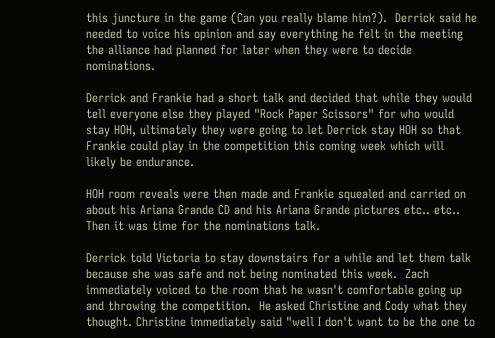this juncture in the game (Can you really blame him?).  Derrick said he needed to voice his opinion and say everything he felt in the meeting the alliance had planned for later when they were to decide nominations.

Derrick and Frankie had a short talk and decided that while they would tell everyone else they played "Rock Paper Scissors" for who would stay HOH, ultimately they were going to let Derrick stay HOH so that Frankie could play in the competition this coming week which will likely be endurance.

HOH room reveals were then made and Frankie squealed and carried on about his Ariana Grande CD and his Ariana Grande pictures etc.. etc.. Then it was time for the nominations talk.

Derrick told Victoria to stay downstairs for a while and let them talk because she was safe and not being nominated this week.  Zach immediately voiced to the room that he wasn't comfortable going up and throwing the competition.  He asked Christine and Cody what they thought. Christine immediately said "well I don't want to be the one to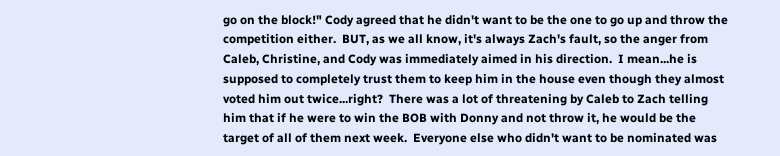go on the block!" Cody agreed that he didn't want to be the one to go up and throw the competition either.  BUT, as we all know, it's always Zach's fault, so the anger from Caleb, Christine, and Cody was immediately aimed in his direction.  I mean...he is supposed to completely trust them to keep him in the house even though they almost voted him out twice...right?  There was a lot of threatening by Caleb to Zach telling him that if he were to win the BOB with Donny and not throw it, he would be the target of all of them next week.  Everyone else who didn't want to be nominated was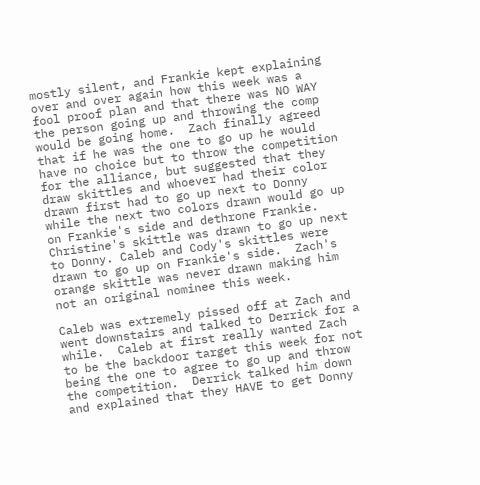mostly silent, and Frankie kept explaining over and over again how this week was a fool proof plan and that there was NO WAY the person going up and throwing the comp would be going home.  Zach finally agreed that if he was the one to go up he would have no choice but to throw the competition for the alliance, but suggested that they draw skittles and whoever had their color drawn first had to go up next to Donny while the next two colors drawn would go up on Frankie's side and dethrone Frankie.  Christine's skittle was drawn to go up next to Donny. Caleb and Cody's skittles were drawn to go up on Frankie's side.  Zach's orange skittle was never drawn making him not an original nominee this week.

Caleb was extremely pissed off at Zach and went downstairs and talked to Derrick for a while.  Caleb at first really wanted Zach to be the backdoor target this week for not being the one to agree to go up and throw the competition.  Derrick talked him down and explained that they HAVE to get Donny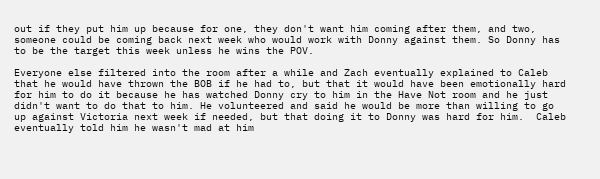out if they put him up because for one, they don't want him coming after them, and two, someone could be coming back next week who would work with Donny against them. So Donny has to be the target this week unless he wins the POV.

Everyone else filtered into the room after a while and Zach eventually explained to Caleb that he would have thrown the BOB if he had to, but that it would have been emotionally hard for him to do it because he has watched Donny cry to him in the Have Not room and he just didn't want to do that to him. He volunteered and said he would be more than willing to go up against Victoria next week if needed, but that doing it to Donny was hard for him.  Caleb eventually told him he wasn't mad at him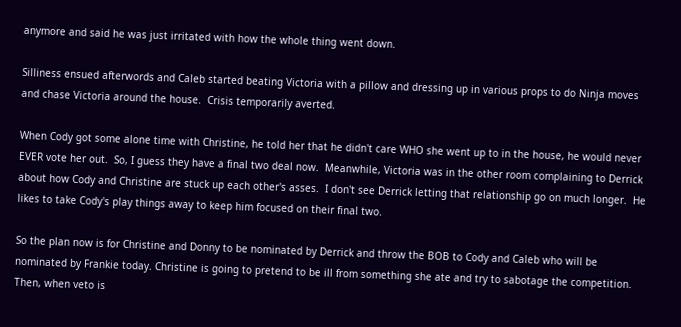anymore and said he was just irritated with how the whole thing went down.

Silliness ensued afterwords and Caleb started beating Victoria with a pillow and dressing up in various props to do Ninja moves and chase Victoria around the house.  Crisis temporarily averted.

When Cody got some alone time with Christine, he told her that he didn't care WHO she went up to in the house, he would never EVER vote her out.  So, I guess they have a final two deal now.  Meanwhile, Victoria was in the other room complaining to Derrick about how Cody and Christine are stuck up each other's asses.  I don't see Derrick letting that relationship go on much longer.  He likes to take Cody's play things away to keep him focused on their final two.

So the plan now is for Christine and Donny to be nominated by Derrick and throw the BOB to Cody and Caleb who will be nominated by Frankie today. Christine is going to pretend to be ill from something she ate and try to sabotage the competition.  Then, when veto is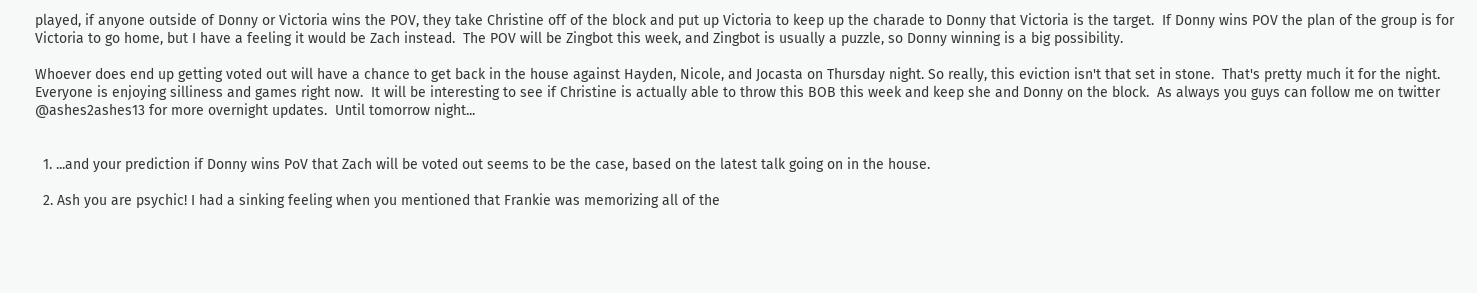played, if anyone outside of Donny or Victoria wins the POV, they take Christine off of the block and put up Victoria to keep up the charade to Donny that Victoria is the target.  If Donny wins POV the plan of the group is for Victoria to go home, but I have a feeling it would be Zach instead.  The POV will be Zingbot this week, and Zingbot is usually a puzzle, so Donny winning is a big possibility.

Whoever does end up getting voted out will have a chance to get back in the house against Hayden, Nicole, and Jocasta on Thursday night. So really, this eviction isn't that set in stone.  That's pretty much it for the night. Everyone is enjoying silliness and games right now.  It will be interesting to see if Christine is actually able to throw this BOB this week and keep she and Donny on the block.  As always you guys can follow me on twitter @ashes2ashes13 for more overnight updates.  Until tomorrow night...


  1. ...and your prediction if Donny wins PoV that Zach will be voted out seems to be the case, based on the latest talk going on in the house.

  2. Ash you are psychic! I had a sinking feeling when you mentioned that Frankie was memorizing all of the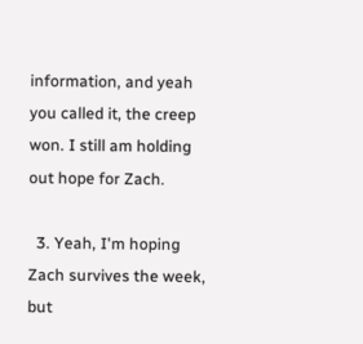information, and yeah you called it, the creep won. I still am holding out hope for Zach.

  3. Yeah, I'm hoping Zach survives the week, but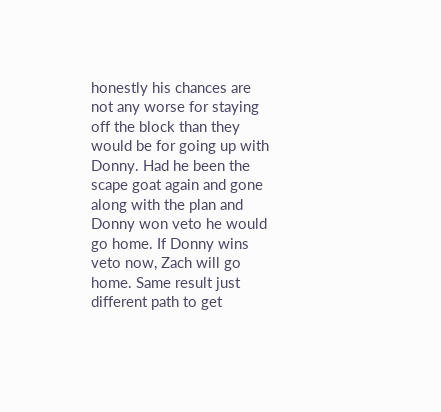honestly his chances are not any worse for staying off the block than they would be for going up with Donny. Had he been the scape goat again and gone along with the plan and Donny won veto he would go home. If Donny wins veto now, Zach will go home. Same result just different path to get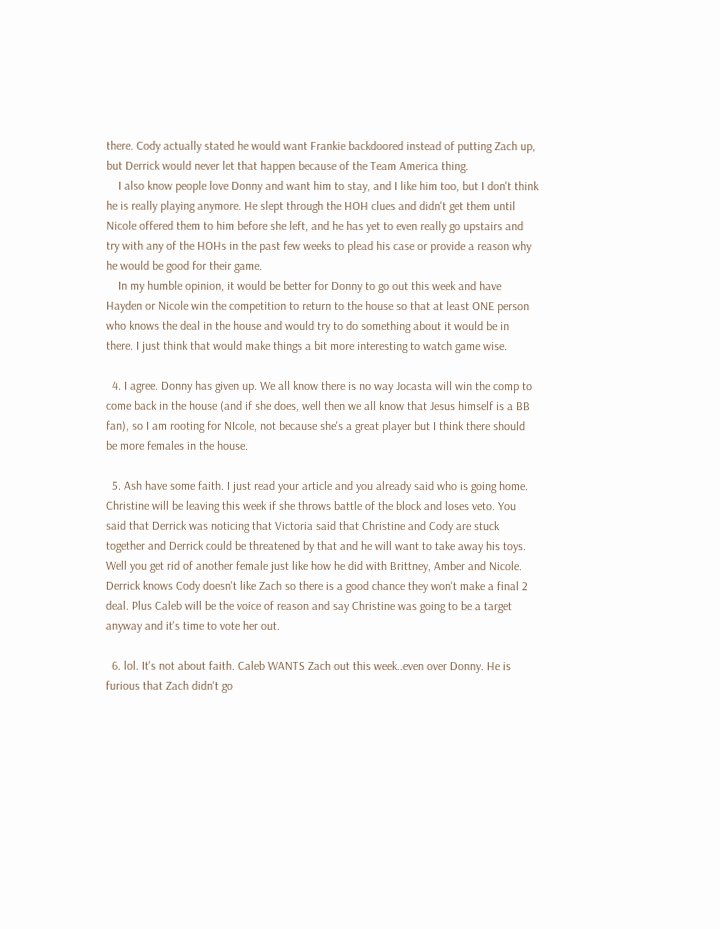there. Cody actually stated he would want Frankie backdoored instead of putting Zach up, but Derrick would never let that happen because of the Team America thing.
    I also know people love Donny and want him to stay, and I like him too, but I don't think he is really playing anymore. He slept through the HOH clues and didn't get them until Nicole offered them to him before she left, and he has yet to even really go upstairs and try with any of the HOHs in the past few weeks to plead his case or provide a reason why he would be good for their game.
    In my humble opinion, it would be better for Donny to go out this week and have Hayden or Nicole win the competition to return to the house so that at least ONE person who knows the deal in the house and would try to do something about it would be in there. I just think that would make things a bit more interesting to watch game wise.

  4. I agree. Donny has given up. We all know there is no way Jocasta will win the comp to come back in the house (and if she does, well then we all know that Jesus himself is a BB fan), so I am rooting for NIcole, not because she's a great player but I think there should be more females in the house.

  5. Ash have some faith. I just read your article and you already said who is going home. Christine will be leaving this week if she throws battle of the block and loses veto. You said that Derrick was noticing that Victoria said that Christine and Cody are stuck together and Derrick could be threatened by that and he will want to take away his toys. Well you get rid of another female just like how he did with Brittney, Amber and Nicole. Derrick knows Cody doesn't like Zach so there is a good chance they won't make a final 2 deal. Plus Caleb will be the voice of reason and say Christine was going to be a target anyway and it's time to vote her out.

  6. lol. It's not about faith. Caleb WANTS Zach out this week..even over Donny. He is furious that Zach didn't go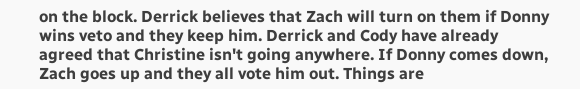on the block. Derrick believes that Zach will turn on them if Donny wins veto and they keep him. Derrick and Cody have already agreed that Christine isn't going anywhere. If Donny comes down, Zach goes up and they all vote him out. Things are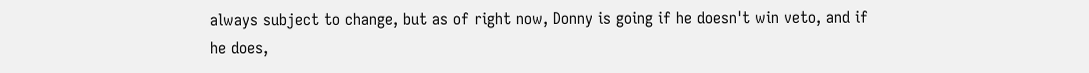always subject to change, but as of right now, Donny is going if he doesn't win veto, and if he does,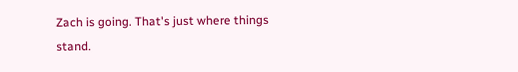Zach is going. That's just where things stand.